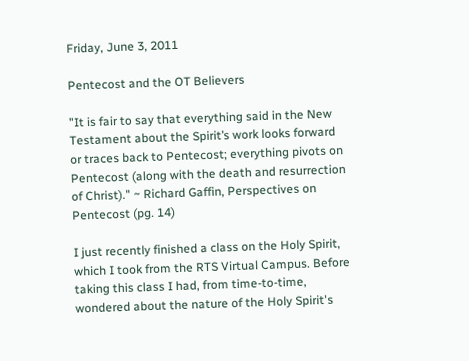Friday, June 3, 2011

Pentecost and the OT Believers

"It is fair to say that everything said in the New Testament about the Spirit’s work looks forward or traces back to Pentecost; everything pivots on Pentecost (along with the death and resurrection of Christ)." ~ Richard Gaffin, Perspectives on Pentecost (pg. 14)

I just recently finished a class on the Holy Spirit, which I took from the RTS Virtual Campus. Before taking this class I had, from time-to-time, wondered about the nature of the Holy Spirit's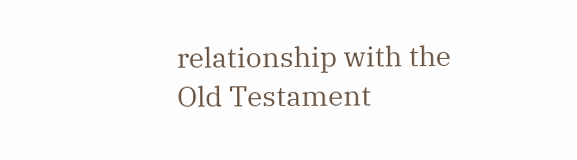relationship with the Old Testament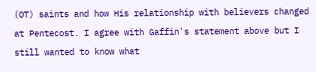(OT) saints and how His relationship with believers changed at Pentecost. I agree with Gaffin's statement above but I still wanted to know what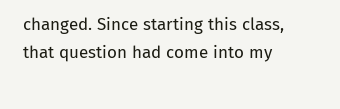changed. Since starting this class, that question had come into my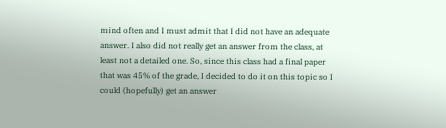mind often and I must admit that I did not have an adequate answer. I also did not really get an answer from the class, at least not a detailed one. So, since this class had a final paper that was 45% of the grade, I decided to do it on this topic so I could (hopefully) get an answer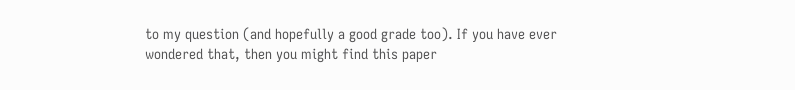to my question (and hopefully a good grade too). If you have ever wondered that, then you might find this paper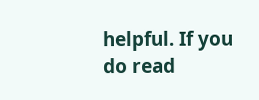helpful. If you do read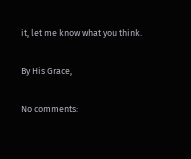it, let me know what you think.

By His Grace,

No comments: